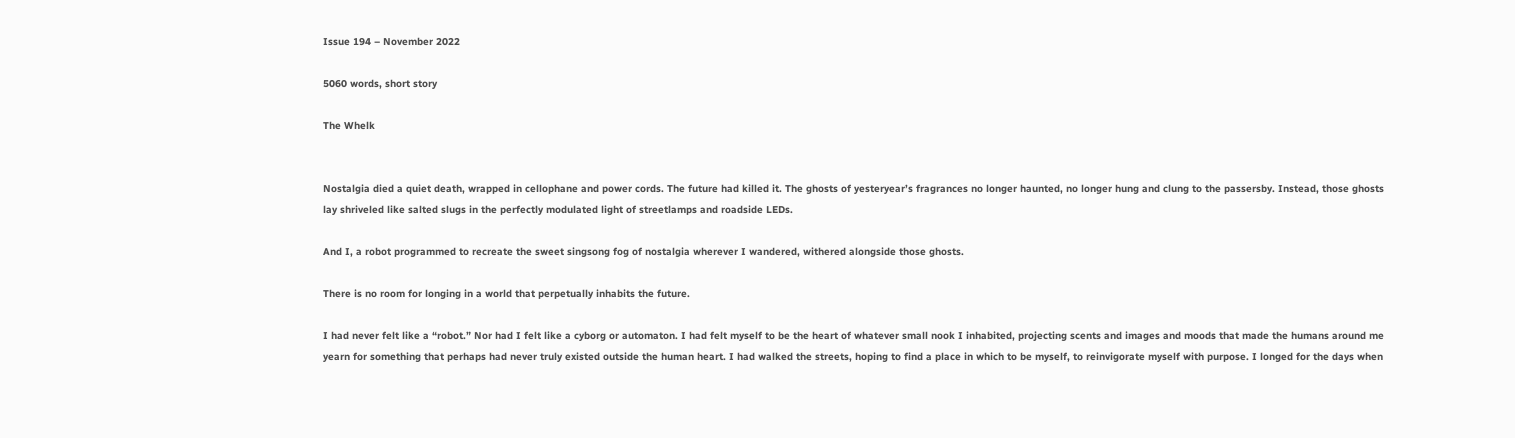Issue 194 – November 2022

5060 words, short story

The Whelk


Nostalgia died a quiet death, wrapped in cellophane and power cords. The future had killed it. The ghosts of yesteryear’s fragrances no longer haunted, no longer hung and clung to the passersby. Instead, those ghosts lay shriveled like salted slugs in the perfectly modulated light of streetlamps and roadside LEDs.

And I, a robot programmed to recreate the sweet singsong fog of nostalgia wherever I wandered, withered alongside those ghosts.

There is no room for longing in a world that perpetually inhabits the future.

I had never felt like a “robot.” Nor had I felt like a cyborg or automaton. I had felt myself to be the heart of whatever small nook I inhabited, projecting scents and images and moods that made the humans around me yearn for something that perhaps had never truly existed outside the human heart. I had walked the streets, hoping to find a place in which to be myself, to reinvigorate myself with purpose. I longed for the days when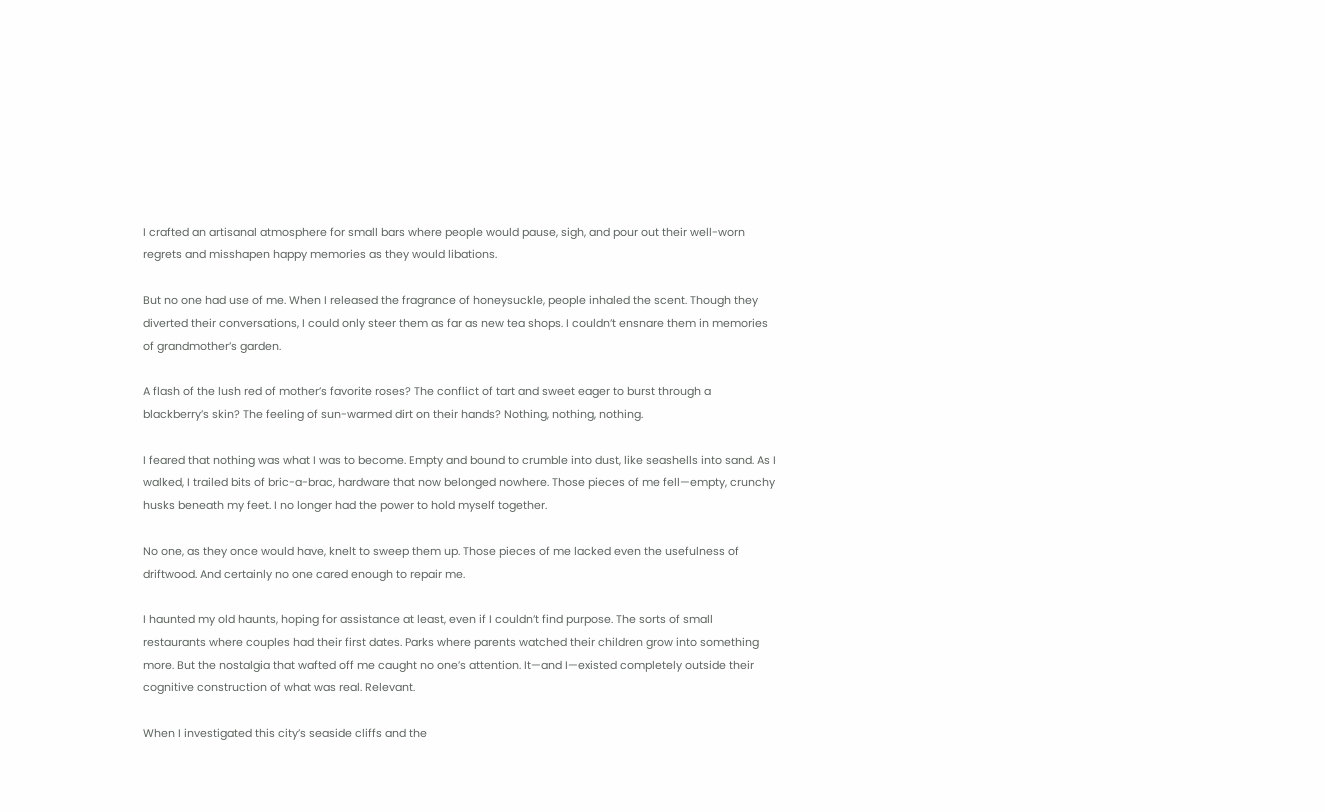I crafted an artisanal atmosphere for small bars where people would pause, sigh, and pour out their well-worn regrets and misshapen happy memories as they would libations.

But no one had use of me. When I released the fragrance of honeysuckle, people inhaled the scent. Though they diverted their conversations, I could only steer them as far as new tea shops. I couldn’t ensnare them in memories of grandmother’s garden.

A flash of the lush red of mother’s favorite roses? The conflict of tart and sweet eager to burst through a blackberry’s skin? The feeling of sun-warmed dirt on their hands? Nothing, nothing, nothing.

I feared that nothing was what I was to become. Empty and bound to crumble into dust, like seashells into sand. As I walked, I trailed bits of bric-a-brac, hardware that now belonged nowhere. Those pieces of me fell—empty, crunchy husks beneath my feet. I no longer had the power to hold myself together.

No one, as they once would have, knelt to sweep them up. Those pieces of me lacked even the usefulness of driftwood. And certainly no one cared enough to repair me.

I haunted my old haunts, hoping for assistance at least, even if I couldn’t find purpose. The sorts of small restaurants where couples had their first dates. Parks where parents watched their children grow into something more. But the nostalgia that wafted off me caught no one’s attention. It—and I—existed completely outside their cognitive construction of what was real. Relevant.

When I investigated this city’s seaside cliffs and the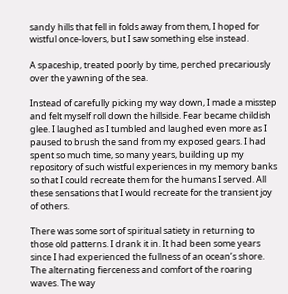sandy hills that fell in folds away from them, I hoped for wistful once-lovers, but I saw something else instead.

A spaceship, treated poorly by time, perched precariously over the yawning of the sea.

Instead of carefully picking my way down, I made a misstep and felt myself roll down the hillside. Fear became childish glee. I laughed as I tumbled and laughed even more as I paused to brush the sand from my exposed gears. I had spent so much time, so many years, building up my repository of such wistful experiences in my memory banks so that I could recreate them for the humans I served. All these sensations that I would recreate for the transient joy of others.

There was some sort of spiritual satiety in returning to those old patterns. I drank it in. It had been some years since I had experienced the fullness of an ocean’s shore. The alternating fierceness and comfort of the roaring waves. The way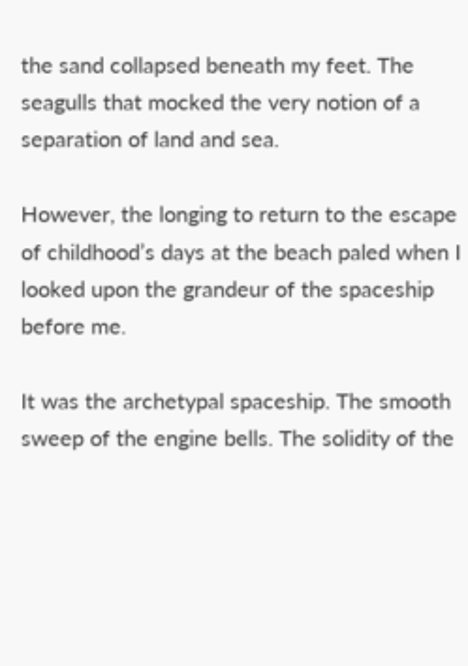the sand collapsed beneath my feet. The seagulls that mocked the very notion of a separation of land and sea.

However, the longing to return to the escape of childhood’s days at the beach paled when I looked upon the grandeur of the spaceship before me.

It was the archetypal spaceship. The smooth sweep of the engine bells. The solidity of the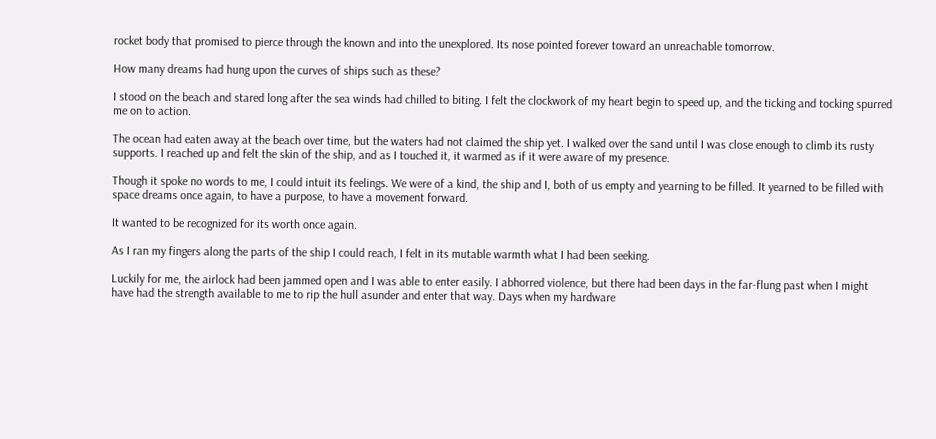rocket body that promised to pierce through the known and into the unexplored. Its nose pointed forever toward an unreachable tomorrow.

How many dreams had hung upon the curves of ships such as these?

I stood on the beach and stared long after the sea winds had chilled to biting. I felt the clockwork of my heart begin to speed up, and the ticking and tocking spurred me on to action.

The ocean had eaten away at the beach over time, but the waters had not claimed the ship yet. I walked over the sand until I was close enough to climb its rusty supports. I reached up and felt the skin of the ship, and as I touched it, it warmed as if it were aware of my presence.

Though it spoke no words to me, I could intuit its feelings. We were of a kind, the ship and I, both of us empty and yearning to be filled. It yearned to be filled with space dreams once again, to have a purpose, to have a movement forward.

It wanted to be recognized for its worth once again.

As I ran my fingers along the parts of the ship I could reach, I felt in its mutable warmth what I had been seeking.

Luckily for me, the airlock had been jammed open and I was able to enter easily. I abhorred violence, but there had been days in the far-flung past when I might have had the strength available to me to rip the hull asunder and enter that way. Days when my hardware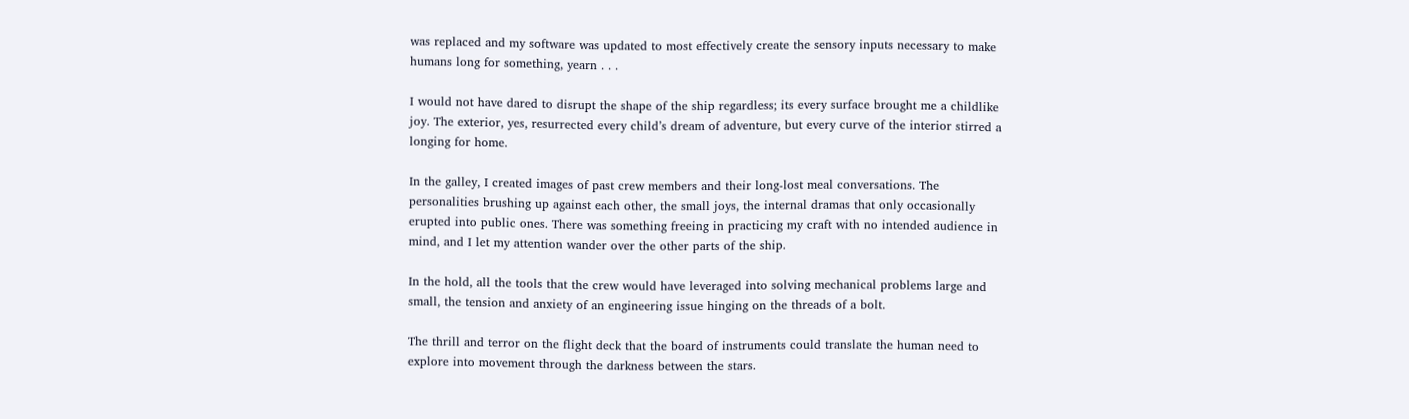was replaced and my software was updated to most effectively create the sensory inputs necessary to make humans long for something, yearn . . .

I would not have dared to disrupt the shape of the ship regardless; its every surface brought me a childlike joy. The exterior, yes, resurrected every child’s dream of adventure, but every curve of the interior stirred a longing for home.

In the galley, I created images of past crew members and their long-lost meal conversations. The personalities brushing up against each other, the small joys, the internal dramas that only occasionally erupted into public ones. There was something freeing in practicing my craft with no intended audience in mind, and I let my attention wander over the other parts of the ship.

In the hold, all the tools that the crew would have leveraged into solving mechanical problems large and small, the tension and anxiety of an engineering issue hinging on the threads of a bolt.

The thrill and terror on the flight deck that the board of instruments could translate the human need to explore into movement through the darkness between the stars.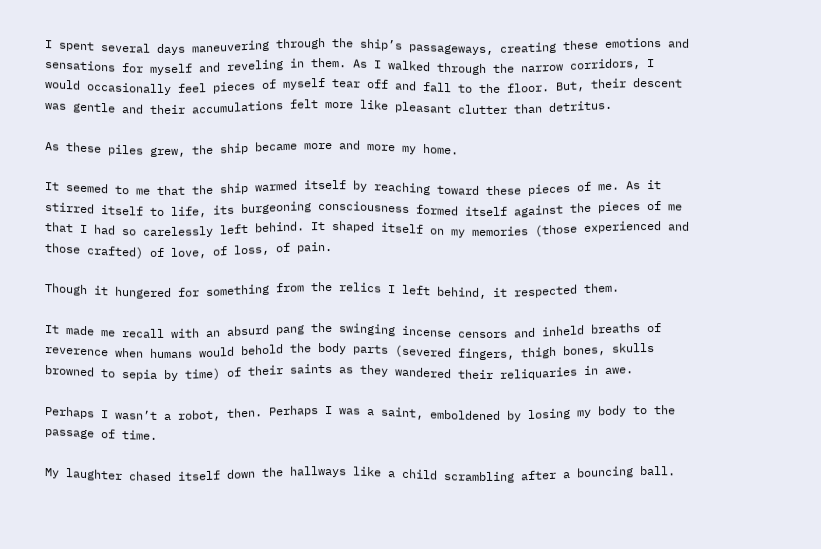I spent several days maneuvering through the ship’s passageways, creating these emotions and sensations for myself and reveling in them. As I walked through the narrow corridors, I would occasionally feel pieces of myself tear off and fall to the floor. But, their descent was gentle and their accumulations felt more like pleasant clutter than detritus.

As these piles grew, the ship became more and more my home.

It seemed to me that the ship warmed itself by reaching toward these pieces of me. As it stirred itself to life, its burgeoning consciousness formed itself against the pieces of me that I had so carelessly left behind. It shaped itself on my memories (those experienced and those crafted) of love, of loss, of pain.

Though it hungered for something from the relics I left behind, it respected them.

It made me recall with an absurd pang the swinging incense censors and inheld breaths of reverence when humans would behold the body parts (severed fingers, thigh bones, skulls browned to sepia by time) of their saints as they wandered their reliquaries in awe.

Perhaps I wasn’t a robot, then. Perhaps I was a saint, emboldened by losing my body to the passage of time.

My laughter chased itself down the hallways like a child scrambling after a bouncing ball.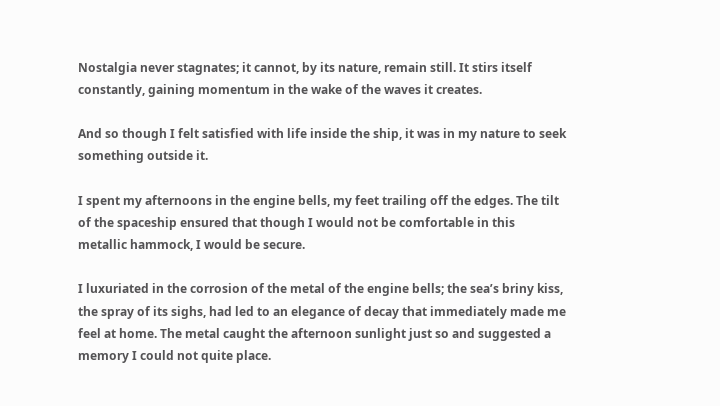Nostalgia never stagnates; it cannot, by its nature, remain still. It stirs itself constantly, gaining momentum in the wake of the waves it creates.

And so though I felt satisfied with life inside the ship, it was in my nature to seek something outside it.

I spent my afternoons in the engine bells, my feet trailing off the edges. The tilt of the spaceship ensured that though I would not be comfortable in this metallic hammock, I would be secure.

I luxuriated in the corrosion of the metal of the engine bells; the sea’s briny kiss, the spray of its sighs, had led to an elegance of decay that immediately made me feel at home. The metal caught the afternoon sunlight just so and suggested a memory I could not quite place.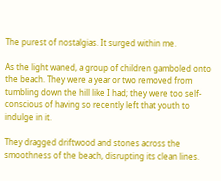The purest of nostalgias. It surged within me.

As the light waned, a group of children gamboled onto the beach. They were a year or two removed from tumbling down the hill like I had; they were too self-conscious of having so recently left that youth to indulge in it.

They dragged driftwood and stones across the smoothness of the beach, disrupting its clean lines.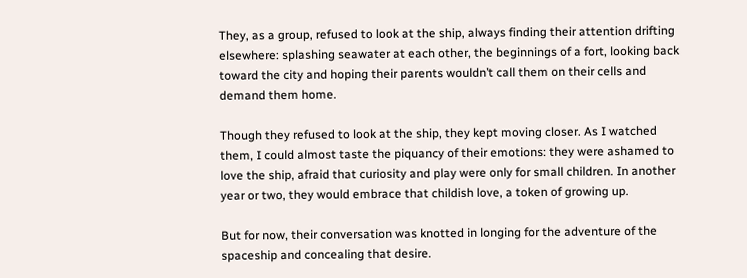They, as a group, refused to look at the ship, always finding their attention drifting elsewhere: splashing seawater at each other, the beginnings of a fort, looking back toward the city and hoping their parents wouldn’t call them on their cells and demand them home.

Though they refused to look at the ship, they kept moving closer. As I watched them, I could almost taste the piquancy of their emotions: they were ashamed to love the ship, afraid that curiosity and play were only for small children. In another year or two, they would embrace that childish love, a token of growing up.

But for now, their conversation was knotted in longing for the adventure of the spaceship and concealing that desire.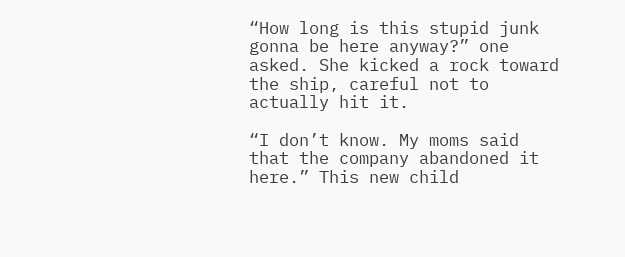“How long is this stupid junk gonna be here anyway?” one asked. She kicked a rock toward the ship, careful not to actually hit it.

“I don’t know. My moms said that the company abandoned it here.” This new child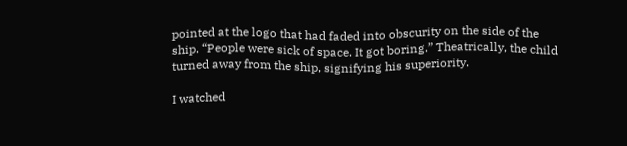pointed at the logo that had faded into obscurity on the side of the ship. “People were sick of space. It got boring.” Theatrically, the child turned away from the ship, signifying his superiority.

I watched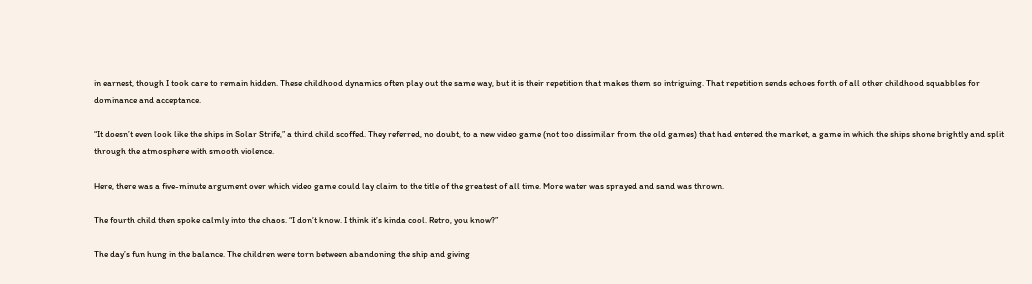in earnest, though I took care to remain hidden. These childhood dynamics often play out the same way, but it is their repetition that makes them so intriguing. That repetition sends echoes forth of all other childhood squabbles for dominance and acceptance.

“It doesn’t even look like the ships in Solar Strife,” a third child scoffed. They referred, no doubt, to a new video game (not too dissimilar from the old games) that had entered the market, a game in which the ships shone brightly and split through the atmosphere with smooth violence.

Here, there was a five-minute argument over which video game could lay claim to the title of the greatest of all time. More water was sprayed and sand was thrown.

The fourth child then spoke calmly into the chaos. “I don’t know. I think it’s kinda cool. Retro, you know?”

The day’s fun hung in the balance. The children were torn between abandoning the ship and giving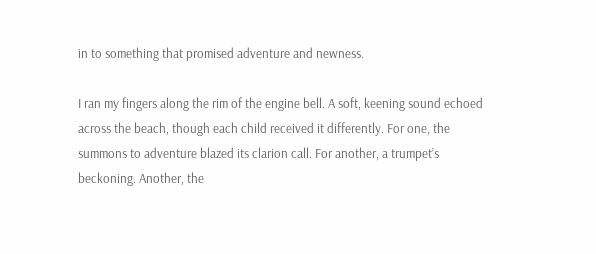in to something that promised adventure and newness.

I ran my fingers along the rim of the engine bell. A soft, keening sound echoed across the beach, though each child received it differently. For one, the summons to adventure blazed its clarion call. For another, a trumpet’s beckoning. Another, the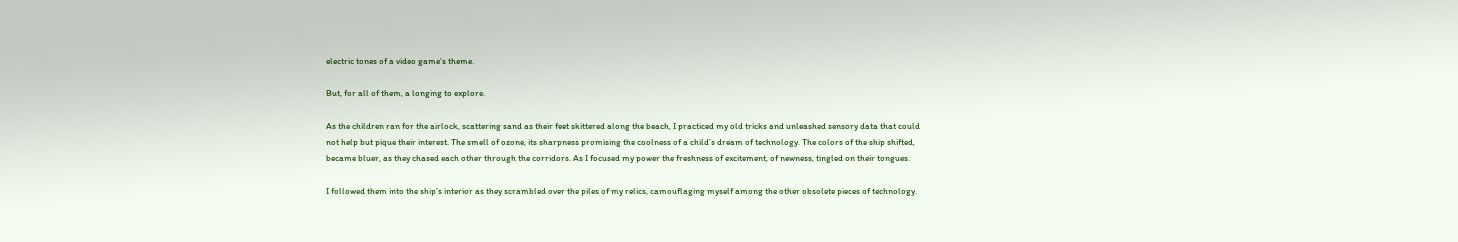electric tones of a video game’s theme.

But, for all of them, a longing to explore.

As the children ran for the airlock, scattering sand as their feet skittered along the beach, I practiced my old tricks and unleashed sensory data that could not help but pique their interest. The smell of ozone, its sharpness promising the coolness of a child’s dream of technology. The colors of the ship shifted, became bluer, as they chased each other through the corridors. As I focused my power the freshness of excitement, of newness, tingled on their tongues.

I followed them into the ship’s interior as they scrambled over the piles of my relics, camouflaging myself among the other obsolete pieces of technology.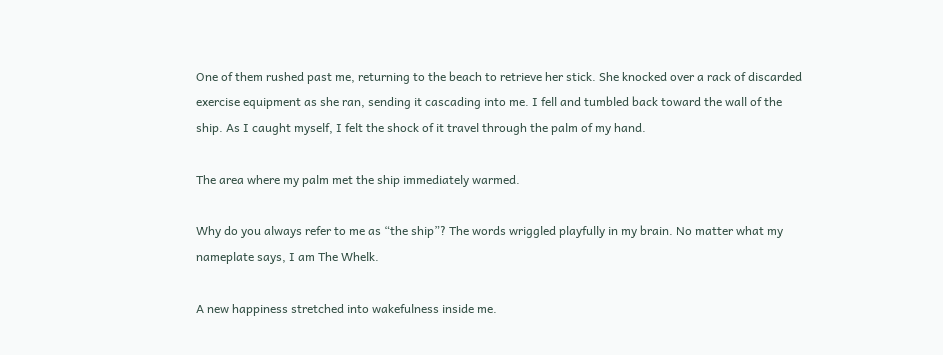One of them rushed past me, returning to the beach to retrieve her stick. She knocked over a rack of discarded exercise equipment as she ran, sending it cascading into me. I fell and tumbled back toward the wall of the ship. As I caught myself, I felt the shock of it travel through the palm of my hand.

The area where my palm met the ship immediately warmed.

Why do you always refer to me as “the ship”? The words wriggled playfully in my brain. No matter what my nameplate says, I am The Whelk.

A new happiness stretched into wakefulness inside me.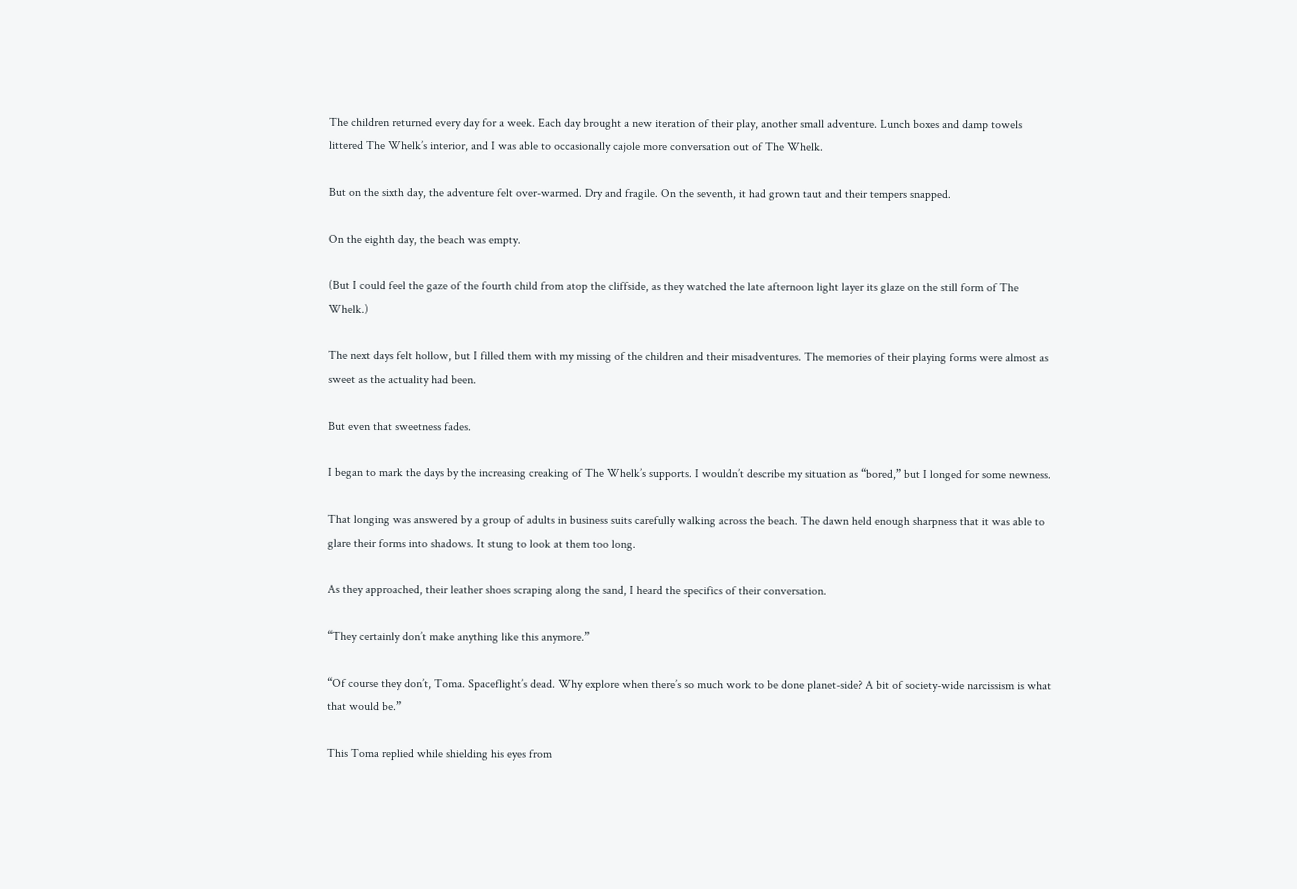The children returned every day for a week. Each day brought a new iteration of their play, another small adventure. Lunch boxes and damp towels littered The Whelk’s interior, and I was able to occasionally cajole more conversation out of The Whelk.

But on the sixth day, the adventure felt over-warmed. Dry and fragile. On the seventh, it had grown taut and their tempers snapped.

On the eighth day, the beach was empty.

(But I could feel the gaze of the fourth child from atop the cliffside, as they watched the late afternoon light layer its glaze on the still form of The Whelk.)

The next days felt hollow, but I filled them with my missing of the children and their misadventures. The memories of their playing forms were almost as sweet as the actuality had been.

But even that sweetness fades.

I began to mark the days by the increasing creaking of The Whelk’s supports. I wouldn’t describe my situation as “bored,” but I longed for some newness.

That longing was answered by a group of adults in business suits carefully walking across the beach. The dawn held enough sharpness that it was able to glare their forms into shadows. It stung to look at them too long.

As they approached, their leather shoes scraping along the sand, I heard the specifics of their conversation.

“They certainly don’t make anything like this anymore.”

“Of course they don’t, Toma. Spaceflight’s dead. Why explore when there’s so much work to be done planet-side? A bit of society-wide narcissism is what that would be.”

This Toma replied while shielding his eyes from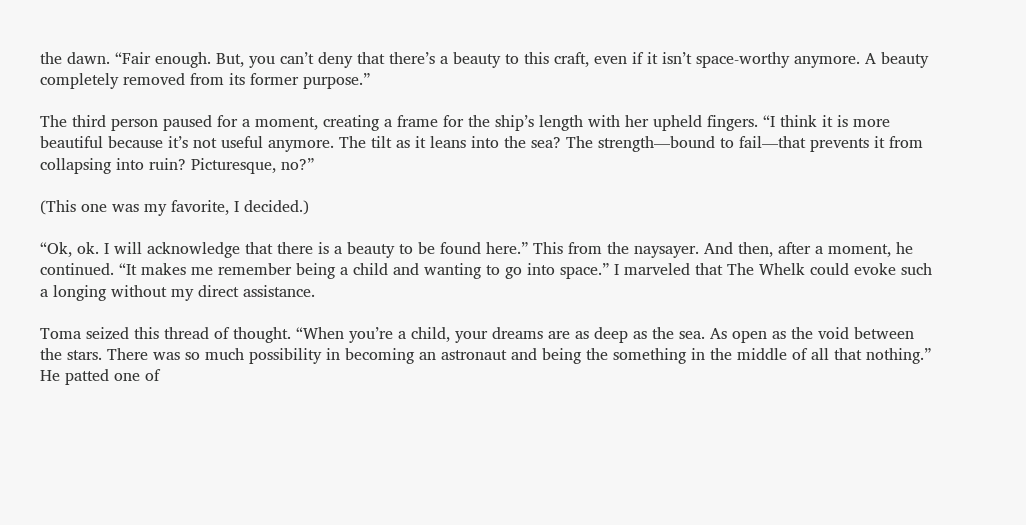the dawn. “Fair enough. But, you can’t deny that there’s a beauty to this craft, even if it isn’t space-worthy anymore. A beauty completely removed from its former purpose.”

The third person paused for a moment, creating a frame for the ship’s length with her upheld fingers. “I think it is more beautiful because it’s not useful anymore. The tilt as it leans into the sea? The strength—bound to fail—that prevents it from collapsing into ruin? Picturesque, no?”

(This one was my favorite, I decided.)

“Ok, ok. I will acknowledge that there is a beauty to be found here.” This from the naysayer. And then, after a moment, he continued. “It makes me remember being a child and wanting to go into space.” I marveled that The Whelk could evoke such a longing without my direct assistance.

Toma seized this thread of thought. “When you’re a child, your dreams are as deep as the sea. As open as the void between the stars. There was so much possibility in becoming an astronaut and being the something in the middle of all that nothing.” He patted one of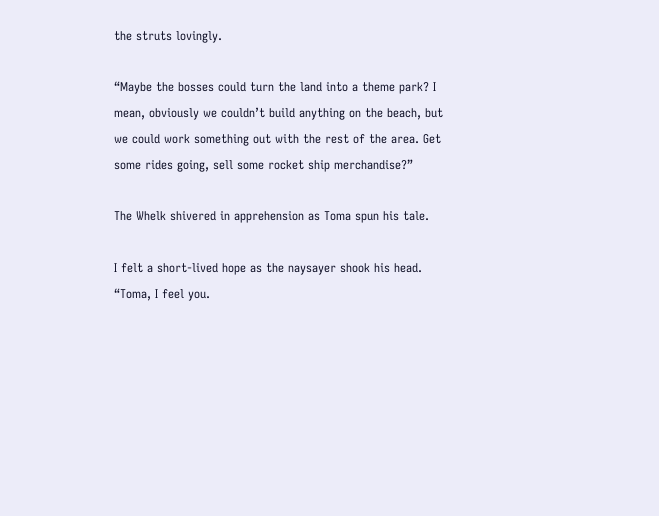the struts lovingly.

“Maybe the bosses could turn the land into a theme park? I mean, obviously we couldn’t build anything on the beach, but we could work something out with the rest of the area. Get some rides going, sell some rocket ship merchandise?”

The Whelk shivered in apprehension as Toma spun his tale.

I felt a short-lived hope as the naysayer shook his head. “Toma, I feel you.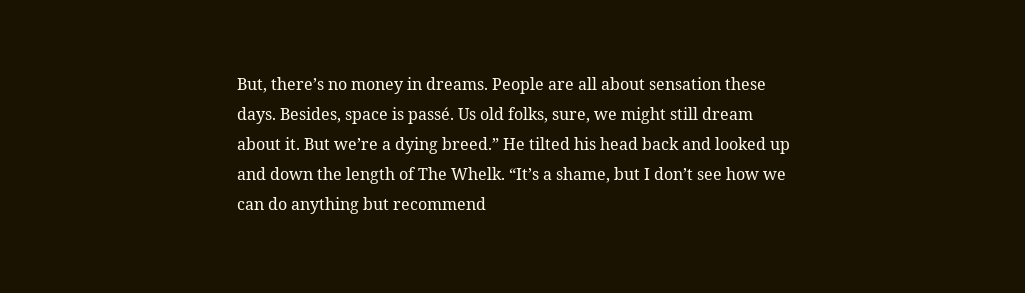But, there’s no money in dreams. People are all about sensation these days. Besides, space is passé. Us old folks, sure, we might still dream about it. But we’re a dying breed.” He tilted his head back and looked up and down the length of The Whelk. “It’s a shame, but I don’t see how we can do anything but recommend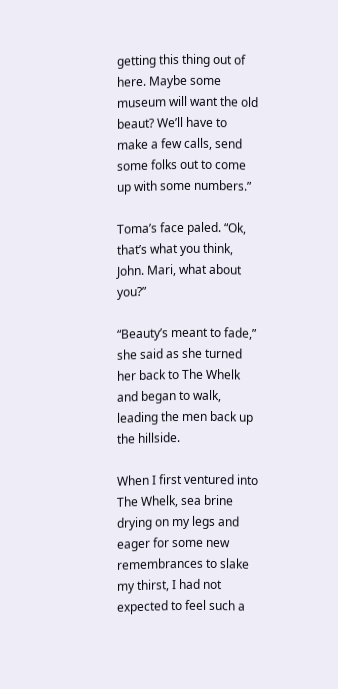getting this thing out of here. Maybe some museum will want the old beaut? We’ll have to make a few calls, send some folks out to come up with some numbers.”

Toma’s face paled. “Ok, that’s what you think, John. Mari, what about you?”

“Beauty’s meant to fade,” she said as she turned her back to The Whelk and began to walk, leading the men back up the hillside.

When I first ventured into The Whelk, sea brine drying on my legs and eager for some new remembrances to slake my thirst, I had not expected to feel such a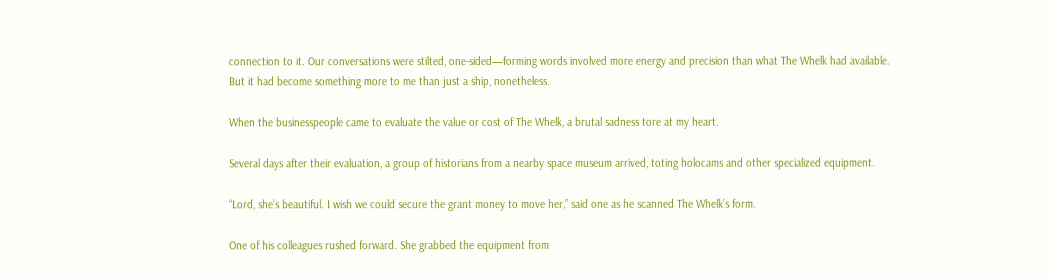connection to it. Our conversations were stilted, one-sided—forming words involved more energy and precision than what The Whelk had available. But it had become something more to me than just a ship, nonetheless.

When the businesspeople came to evaluate the value or cost of The Whelk, a brutal sadness tore at my heart.

Several days after their evaluation, a group of historians from a nearby space museum arrived, toting holocams and other specialized equipment.

“Lord, she’s beautiful. I wish we could secure the grant money to move her,” said one as he scanned The Whelk’s form.

One of his colleagues rushed forward. She grabbed the equipment from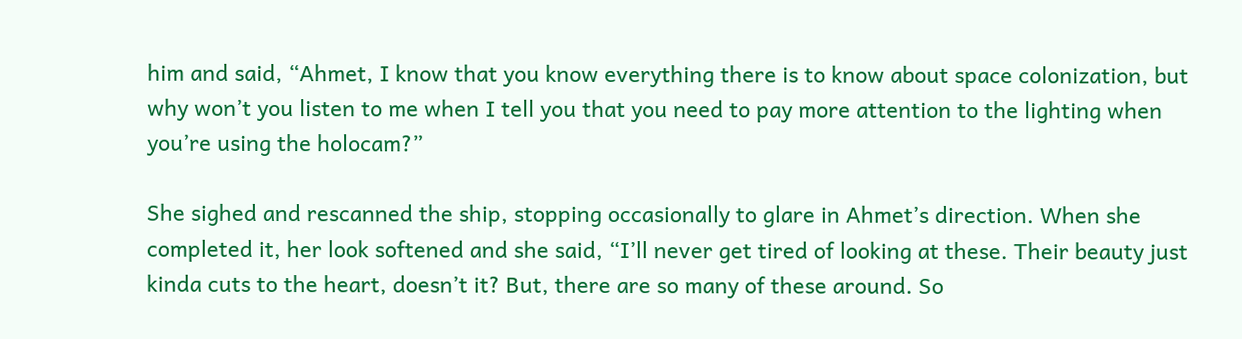him and said, “Ahmet, I know that you know everything there is to know about space colonization, but why won’t you listen to me when I tell you that you need to pay more attention to the lighting when you’re using the holocam?”

She sighed and rescanned the ship, stopping occasionally to glare in Ahmet’s direction. When she completed it, her look softened and she said, “I’ll never get tired of looking at these. Their beauty just kinda cuts to the heart, doesn’t it? But, there are so many of these around. So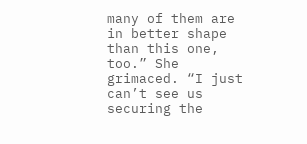many of them are in better shape than this one, too.” She grimaced. “I just can’t see us securing the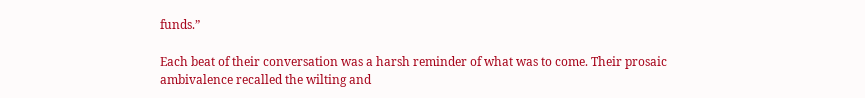funds.”

Each beat of their conversation was a harsh reminder of what was to come. Their prosaic ambivalence recalled the wilting and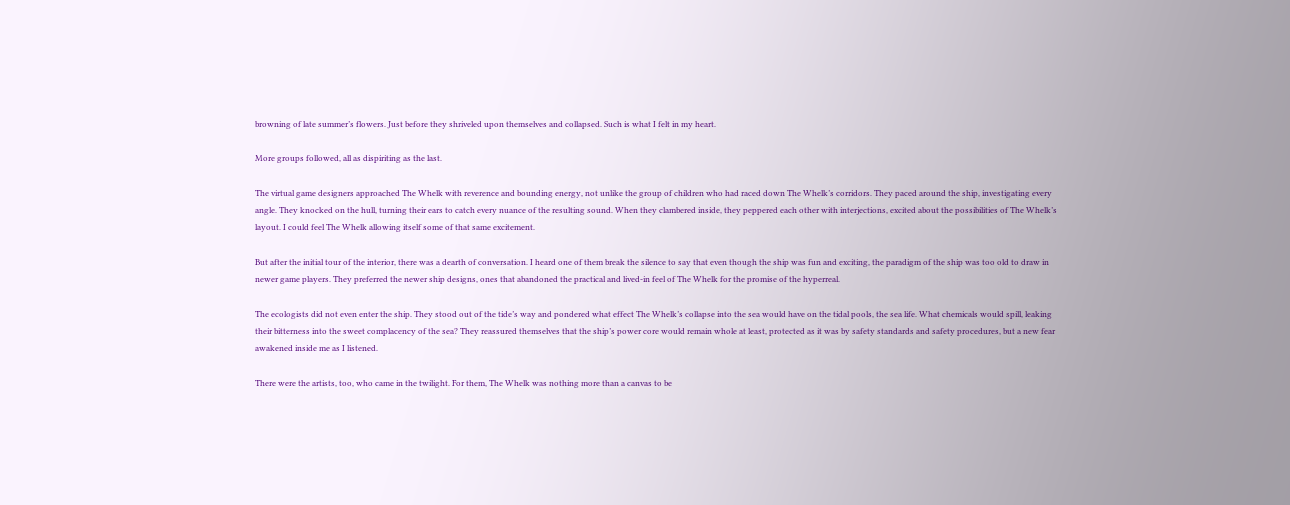browning of late summer’s flowers. Just before they shriveled upon themselves and collapsed. Such is what I felt in my heart.

More groups followed, all as dispiriting as the last.

The virtual game designers approached The Whelk with reverence and bounding energy, not unlike the group of children who had raced down The Whelk’s corridors. They paced around the ship, investigating every angle. They knocked on the hull, turning their ears to catch every nuance of the resulting sound. When they clambered inside, they peppered each other with interjections, excited about the possibilities of The Whelk’s layout. I could feel The Whelk allowing itself some of that same excitement.

But after the initial tour of the interior, there was a dearth of conversation. I heard one of them break the silence to say that even though the ship was fun and exciting, the paradigm of the ship was too old to draw in newer game players. They preferred the newer ship designs, ones that abandoned the practical and lived-in feel of The Whelk for the promise of the hyperreal.

The ecologists did not even enter the ship. They stood out of the tide’s way and pondered what effect The Whelk’s collapse into the sea would have on the tidal pools, the sea life. What chemicals would spill, leaking their bitterness into the sweet complacency of the sea? They reassured themselves that the ship’s power core would remain whole at least, protected as it was by safety standards and safety procedures, but a new fear awakened inside me as I listened.

There were the artists, too, who came in the twilight. For them, The Whelk was nothing more than a canvas to be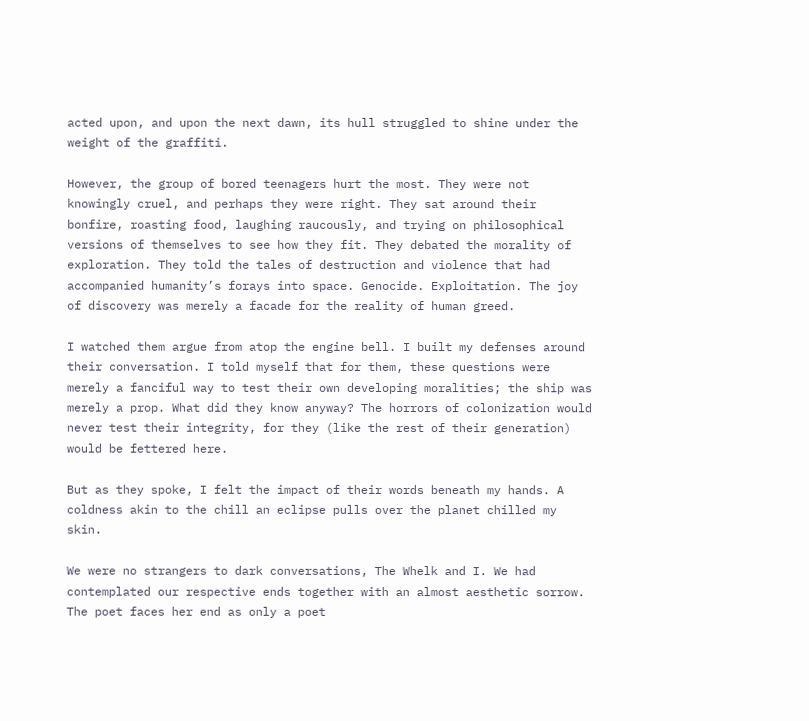acted upon, and upon the next dawn, its hull struggled to shine under the weight of the graffiti.

However, the group of bored teenagers hurt the most. They were not knowingly cruel, and perhaps they were right. They sat around their bonfire, roasting food, laughing raucously, and trying on philosophical versions of themselves to see how they fit. They debated the morality of exploration. They told the tales of destruction and violence that had accompanied humanity’s forays into space. Genocide. Exploitation. The joy of discovery was merely a facade for the reality of human greed.

I watched them argue from atop the engine bell. I built my defenses around their conversation. I told myself that for them, these questions were merely a fanciful way to test their own developing moralities; the ship was merely a prop. What did they know anyway? The horrors of colonization would never test their integrity, for they (like the rest of their generation) would be fettered here.

But as they spoke, I felt the impact of their words beneath my hands. A coldness akin to the chill an eclipse pulls over the planet chilled my skin.

We were no strangers to dark conversations, The Whelk and I. We had contemplated our respective ends together with an almost aesthetic sorrow. The poet faces her end as only a poet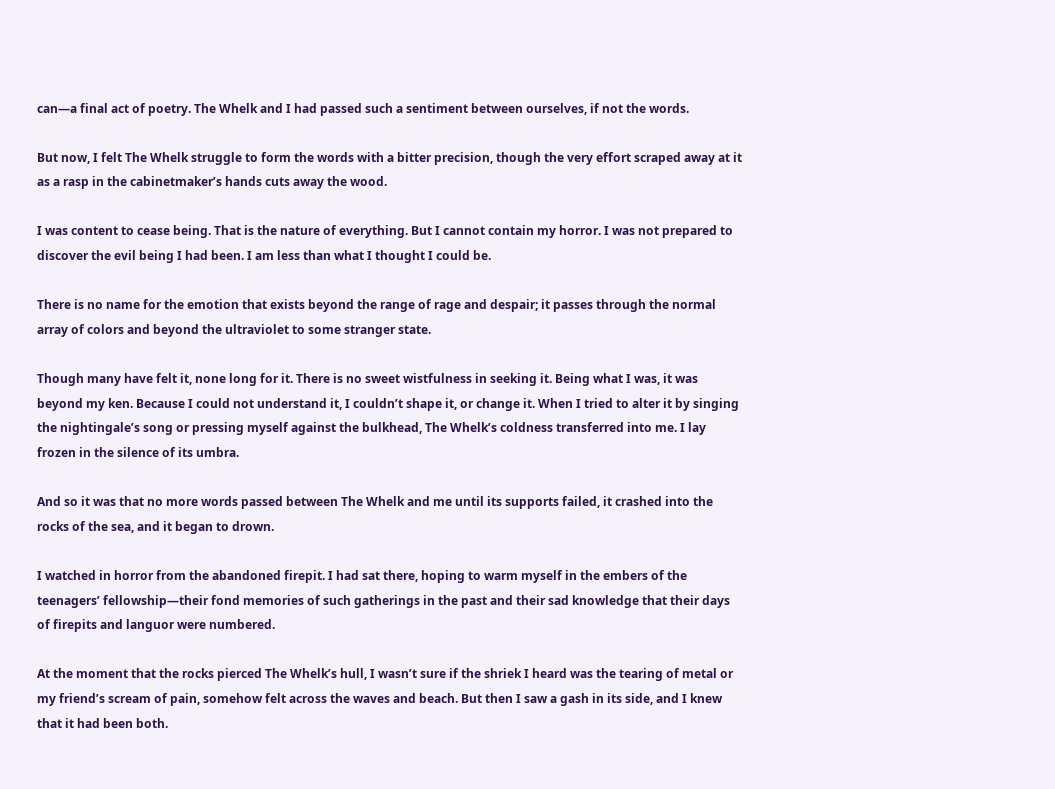can—a final act of poetry. The Whelk and I had passed such a sentiment between ourselves, if not the words.

But now, I felt The Whelk struggle to form the words with a bitter precision, though the very effort scraped away at it as a rasp in the cabinetmaker’s hands cuts away the wood.

I was content to cease being. That is the nature of everything. But I cannot contain my horror. I was not prepared to discover the evil being I had been. I am less than what I thought I could be.

There is no name for the emotion that exists beyond the range of rage and despair; it passes through the normal array of colors and beyond the ultraviolet to some stranger state.

Though many have felt it, none long for it. There is no sweet wistfulness in seeking it. Being what I was, it was beyond my ken. Because I could not understand it, I couldn’t shape it, or change it. When I tried to alter it by singing the nightingale’s song or pressing myself against the bulkhead, The Whelk’s coldness transferred into me. I lay frozen in the silence of its umbra.

And so it was that no more words passed between The Whelk and me until its supports failed, it crashed into the rocks of the sea, and it began to drown.

I watched in horror from the abandoned firepit. I had sat there, hoping to warm myself in the embers of the teenagers’ fellowship—their fond memories of such gatherings in the past and their sad knowledge that their days of firepits and languor were numbered.

At the moment that the rocks pierced The Whelk’s hull, I wasn’t sure if the shriek I heard was the tearing of metal or my friend’s scream of pain, somehow felt across the waves and beach. But then I saw a gash in its side, and I knew that it had been both.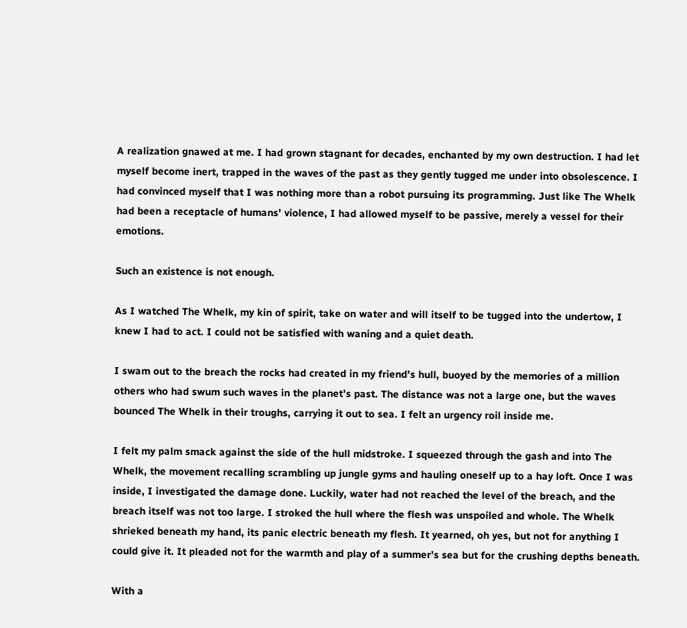A realization gnawed at me. I had grown stagnant for decades, enchanted by my own destruction. I had let myself become inert, trapped in the waves of the past as they gently tugged me under into obsolescence. I had convinced myself that I was nothing more than a robot pursuing its programming. Just like The Whelk had been a receptacle of humans’ violence, I had allowed myself to be passive, merely a vessel for their emotions.

Such an existence is not enough.

As I watched The Whelk, my kin of spirit, take on water and will itself to be tugged into the undertow, I knew I had to act. I could not be satisfied with waning and a quiet death.

I swam out to the breach the rocks had created in my friend’s hull, buoyed by the memories of a million others who had swum such waves in the planet’s past. The distance was not a large one, but the waves bounced The Whelk in their troughs, carrying it out to sea. I felt an urgency roil inside me.

I felt my palm smack against the side of the hull midstroke. I squeezed through the gash and into The Whelk, the movement recalling scrambling up jungle gyms and hauling oneself up to a hay loft. Once I was inside, I investigated the damage done. Luckily, water had not reached the level of the breach, and the breach itself was not too large. I stroked the hull where the flesh was unspoiled and whole. The Whelk shrieked beneath my hand, its panic electric beneath my flesh. It yearned, oh yes, but not for anything I could give it. It pleaded not for the warmth and play of a summer’s sea but for the crushing depths beneath.

With a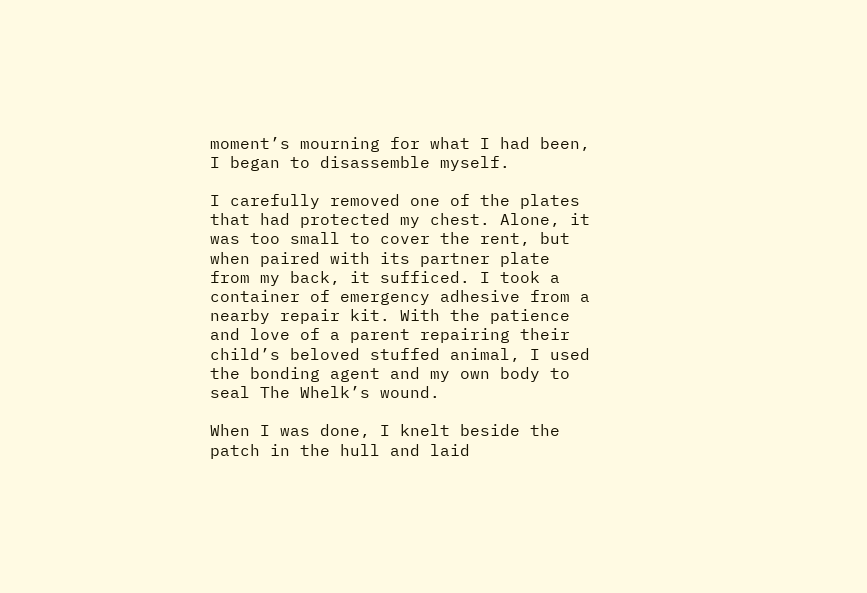moment’s mourning for what I had been, I began to disassemble myself.

I carefully removed one of the plates that had protected my chest. Alone, it was too small to cover the rent, but when paired with its partner plate from my back, it sufficed. I took a container of emergency adhesive from a nearby repair kit. With the patience and love of a parent repairing their child’s beloved stuffed animal, I used the bonding agent and my own body to seal The Whelk’s wound.

When I was done, I knelt beside the patch in the hull and laid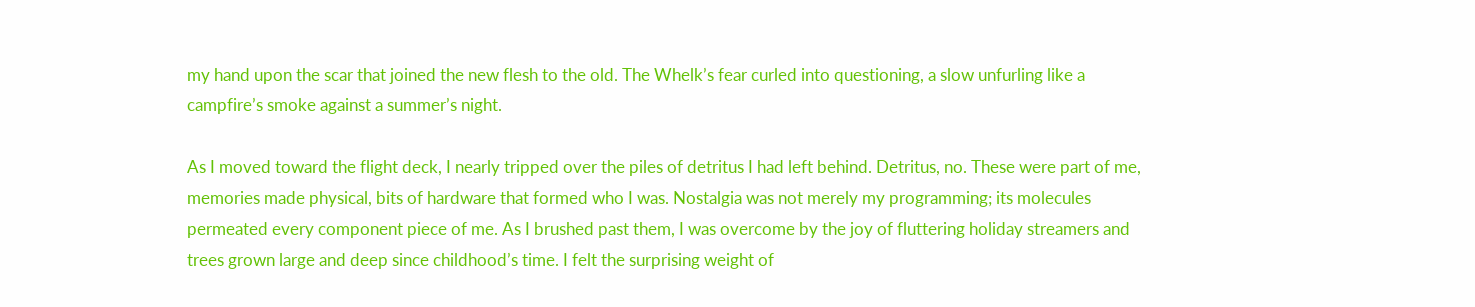my hand upon the scar that joined the new flesh to the old. The Whelk’s fear curled into questioning, a slow unfurling like a campfire’s smoke against a summer’s night.

As I moved toward the flight deck, I nearly tripped over the piles of detritus I had left behind. Detritus, no. These were part of me, memories made physical, bits of hardware that formed who I was. Nostalgia was not merely my programming; its molecules permeated every component piece of me. As I brushed past them, I was overcome by the joy of fluttering holiday streamers and trees grown large and deep since childhood’s time. I felt the surprising weight of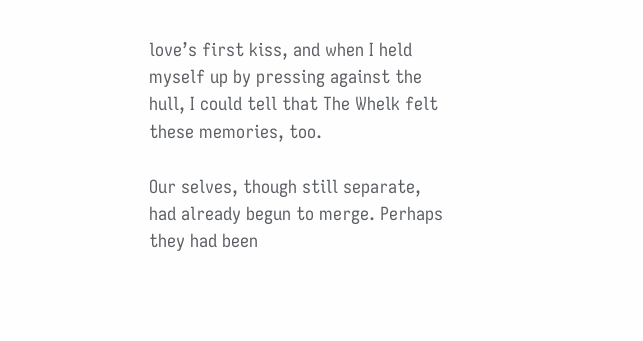love’s first kiss, and when I held myself up by pressing against the hull, I could tell that The Whelk felt these memories, too.

Our selves, though still separate, had already begun to merge. Perhaps they had been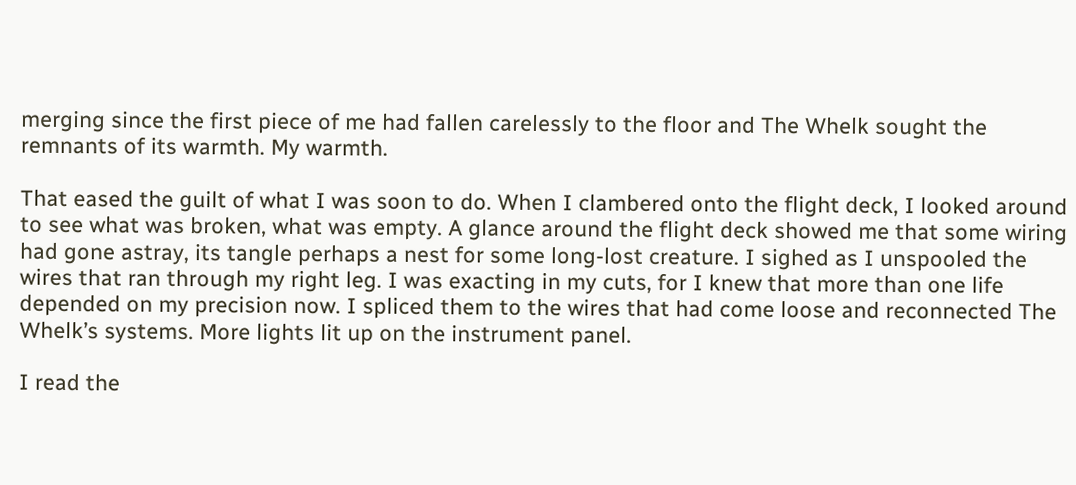merging since the first piece of me had fallen carelessly to the floor and The Whelk sought the remnants of its warmth. My warmth.

That eased the guilt of what I was soon to do. When I clambered onto the flight deck, I looked around to see what was broken, what was empty. A glance around the flight deck showed me that some wiring had gone astray, its tangle perhaps a nest for some long-lost creature. I sighed as I unspooled the wires that ran through my right leg. I was exacting in my cuts, for I knew that more than one life depended on my precision now. I spliced them to the wires that had come loose and reconnected The Whelk’s systems. More lights lit up on the instrument panel.

I read the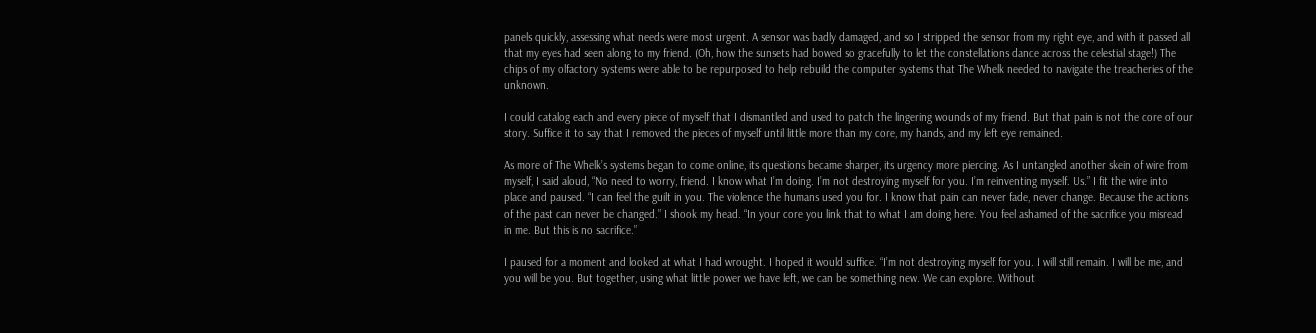panels quickly, assessing what needs were most urgent. A sensor was badly damaged, and so I stripped the sensor from my right eye, and with it passed all that my eyes had seen along to my friend. (Oh, how the sunsets had bowed so gracefully to let the constellations dance across the celestial stage!) The chips of my olfactory systems were able to be repurposed to help rebuild the computer systems that The Whelk needed to navigate the treacheries of the unknown.

I could catalog each and every piece of myself that I dismantled and used to patch the lingering wounds of my friend. But that pain is not the core of our story. Suffice it to say that I removed the pieces of myself until little more than my core, my hands, and my left eye remained.

As more of The Whelk’s systems began to come online, its questions became sharper, its urgency more piercing. As I untangled another skein of wire from myself, I said aloud, “No need to worry, friend. I know what I’m doing. I’m not destroying myself for you. I’m reinventing myself. Us.” I fit the wire into place and paused. “I can feel the guilt in you. The violence the humans used you for. I know that pain can never fade, never change. Because the actions of the past can never be changed.” I shook my head. “In your core you link that to what I am doing here. You feel ashamed of the sacrifice you misread in me. But this is no sacrifice.”

I paused for a moment and looked at what I had wrought. I hoped it would suffice. “I’m not destroying myself for you. I will still remain. I will be me, and you will be you. But together, using what little power we have left, we can be something new. We can explore. Without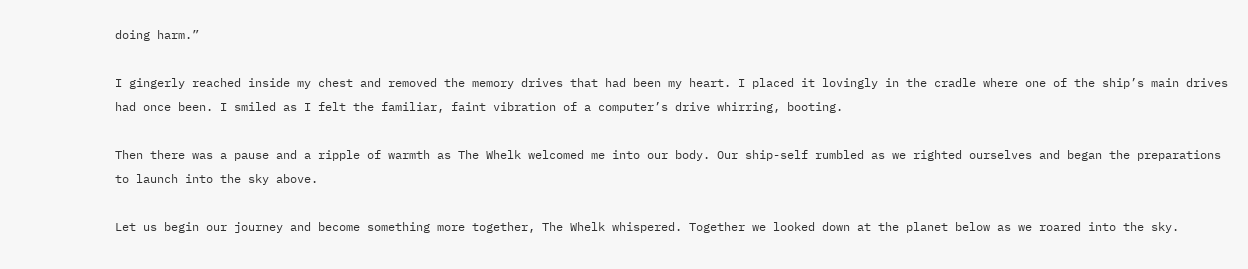doing harm.”

I gingerly reached inside my chest and removed the memory drives that had been my heart. I placed it lovingly in the cradle where one of the ship’s main drives had once been. I smiled as I felt the familiar, faint vibration of a computer’s drive whirring, booting.

Then there was a pause and a ripple of warmth as The Whelk welcomed me into our body. Our ship-self rumbled as we righted ourselves and began the preparations to launch into the sky above.

Let us begin our journey and become something more together, The Whelk whispered. Together we looked down at the planet below as we roared into the sky.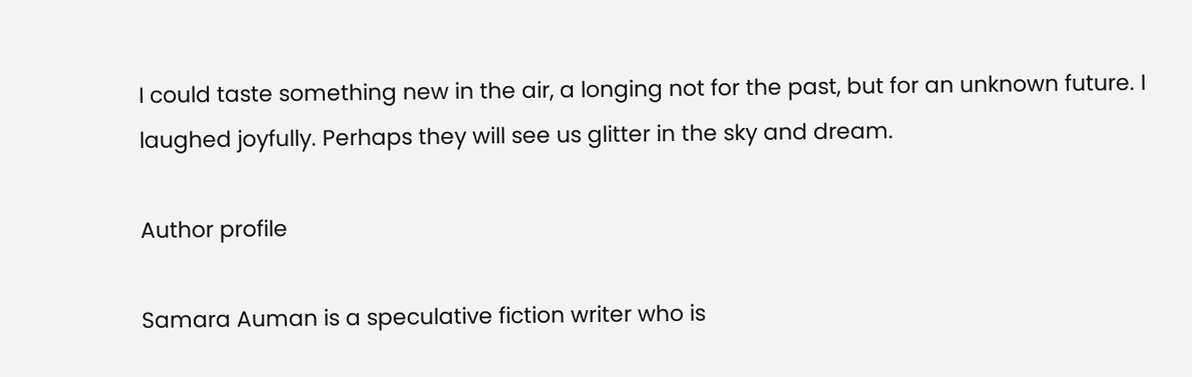I could taste something new in the air, a longing not for the past, but for an unknown future. I laughed joyfully. Perhaps they will see us glitter in the sky and dream.

Author profile

Samara Auman is a speculative fiction writer who is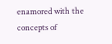enamored with the concepts of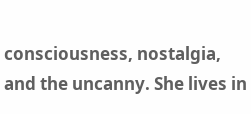consciousness, nostalgia, and the uncanny. She lives in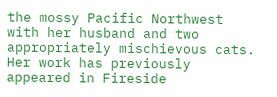the mossy Pacific Northwest with her husband and two appropriately mischievous cats. Her work has previously appeared in Fireside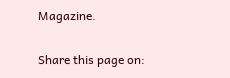Magazine.

Share this page on: